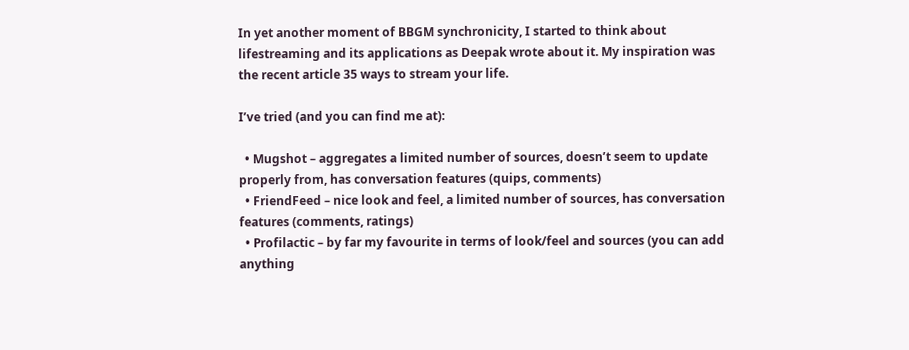In yet another moment of BBGM synchronicity, I started to think about lifestreaming and its applications as Deepak wrote about it. My inspiration was the recent article 35 ways to stream your life.

I’ve tried (and you can find me at):

  • Mugshot – aggregates a limited number of sources, doesn’t seem to update properly from, has conversation features (quips, comments)
  • FriendFeed – nice look and feel, a limited number of sources, has conversation features (comments, ratings)
  • Profilactic – by far my favourite in terms of look/feel and sources (you can add anything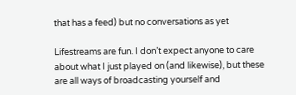that has a feed) but no conversations as yet

Lifestreams are fun. I don’t expect anyone to care about what I just played on (and likewise), but these are all ways of broadcasting yourself and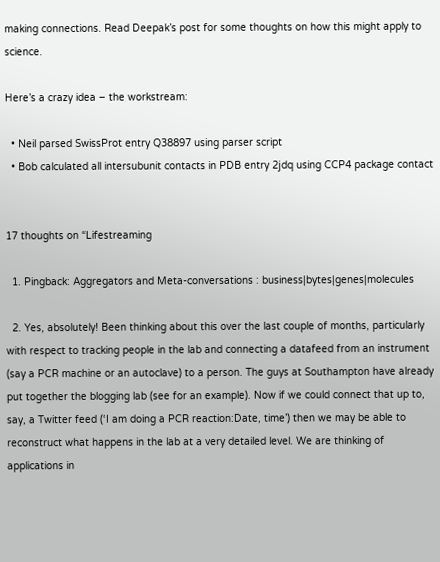making connections. Read Deepak’s post for some thoughts on how this might apply to science.

Here’s a crazy idea – the workstream:

  • Neil parsed SwissProt entry Q38897 using parser script
  • Bob calculated all intersubunit contacts in PDB entry 2jdq using CCP4 package contact


17 thoughts on “Lifestreaming

  1. Pingback: Aggregators and Meta-conversations : business|bytes|genes|molecules

  2. Yes, absolutely! Been thinking about this over the last couple of months, particularly with respect to tracking people in the lab and connecting a datafeed from an instrument (say a PCR machine or an autoclave) to a person. The guys at Southampton have already put together the blogging lab (see for an example). Now if we could connect that up to, say, a Twitter feed (‘I am doing a PCR reaction:Date, time’) then we may be able to reconstruct what happens in the lab at a very detailed level. We are thinking of applications in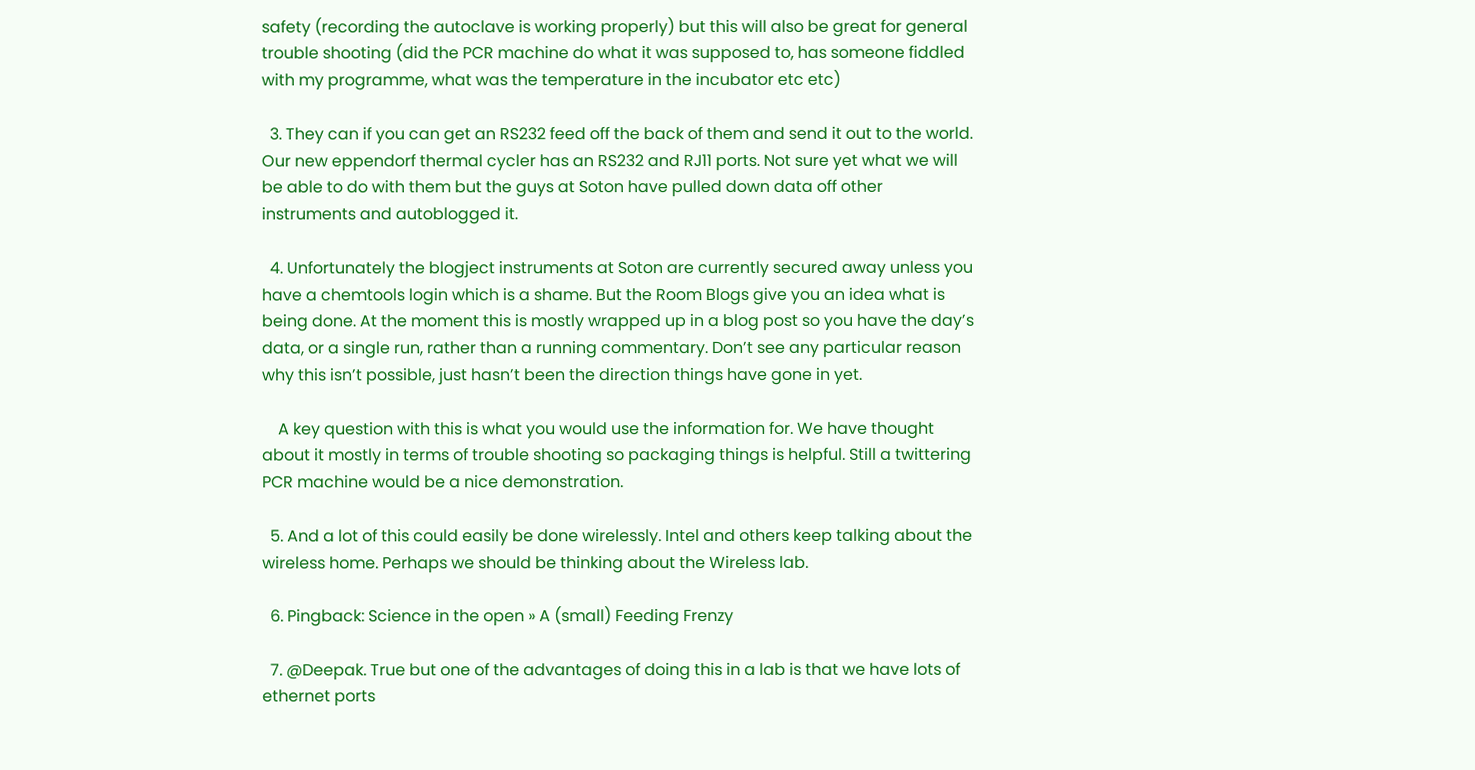safety (recording the autoclave is working properly) but this will also be great for general trouble shooting (did the PCR machine do what it was supposed to, has someone fiddled with my programme, what was the temperature in the incubator etc etc)

  3. They can if you can get an RS232 feed off the back of them and send it out to the world. Our new eppendorf thermal cycler has an RS232 and RJ11 ports. Not sure yet what we will be able to do with them but the guys at Soton have pulled down data off other instruments and autoblogged it.

  4. Unfortunately the blogject instruments at Soton are currently secured away unless you have a chemtools login which is a shame. But the Room Blogs give you an idea what is being done. At the moment this is mostly wrapped up in a blog post so you have the day’s data, or a single run, rather than a running commentary. Don’t see any particular reason why this isn’t possible, just hasn’t been the direction things have gone in yet.

    A key question with this is what you would use the information for. We have thought about it mostly in terms of trouble shooting so packaging things is helpful. Still a twittering PCR machine would be a nice demonstration.

  5. And a lot of this could easily be done wirelessly. Intel and others keep talking about the wireless home. Perhaps we should be thinking about the Wireless lab.

  6. Pingback: Science in the open » A (small) Feeding Frenzy

  7. @Deepak. True but one of the advantages of doing this in a lab is that we have lots of ethernet ports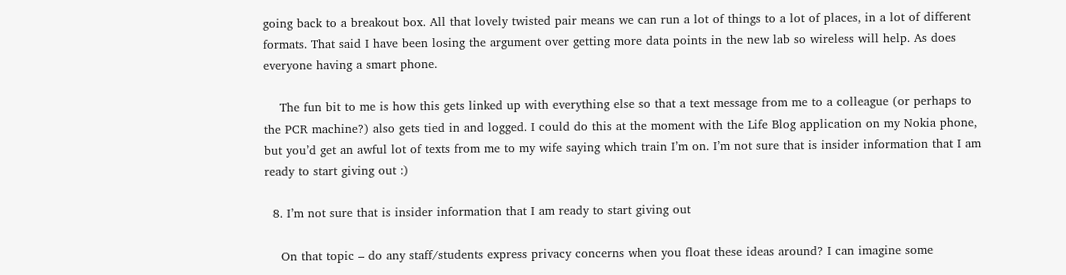going back to a breakout box. All that lovely twisted pair means we can run a lot of things to a lot of places, in a lot of different formats. That said I have been losing the argument over getting more data points in the new lab so wireless will help. As does everyone having a smart phone.

    The fun bit to me is how this gets linked up with everything else so that a text message from me to a colleague (or perhaps to the PCR machine?) also gets tied in and logged. I could do this at the moment with the Life Blog application on my Nokia phone, but you’d get an awful lot of texts from me to my wife saying which train I’m on. I’m not sure that is insider information that I am ready to start giving out :)

  8. I’m not sure that is insider information that I am ready to start giving out

    On that topic – do any staff/students express privacy concerns when you float these ideas around? I can imagine some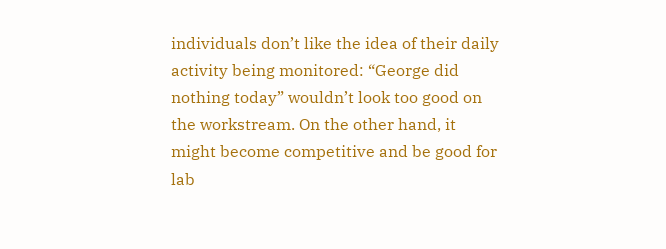individuals don’t like the idea of their daily activity being monitored: “George did nothing today” wouldn’t look too good on the workstream. On the other hand, it might become competitive and be good for lab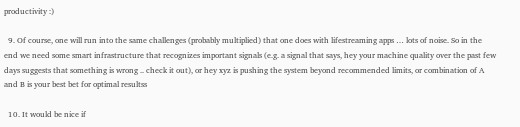productivity :)

  9. Of course, one will run into the same challenges (probably multiplied) that one does with lifestreaming apps … lots of noise. So in the end we need some smart infrastructure that recognizes important signals (e.g. a signal that says, hey your machine quality over the past few days suggests that something is wrong .. check it out), or hey xyz is pushing the system beyond recommended limits, or combination of A and B is your best bet for optimal resultss

  10. It would be nice if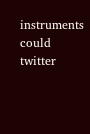instruments could twitter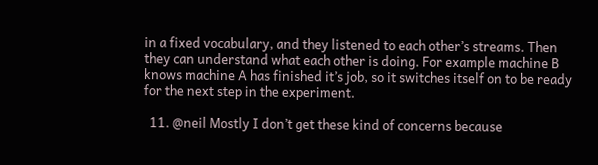in a fixed vocabulary, and they listened to each other’s streams. Then they can understand what each other is doing. For example machine B knows machine A has finished it’s job, so it switches itself on to be ready for the next step in the experiment.

  11. @neil Mostly I don’t get these kind of concerns because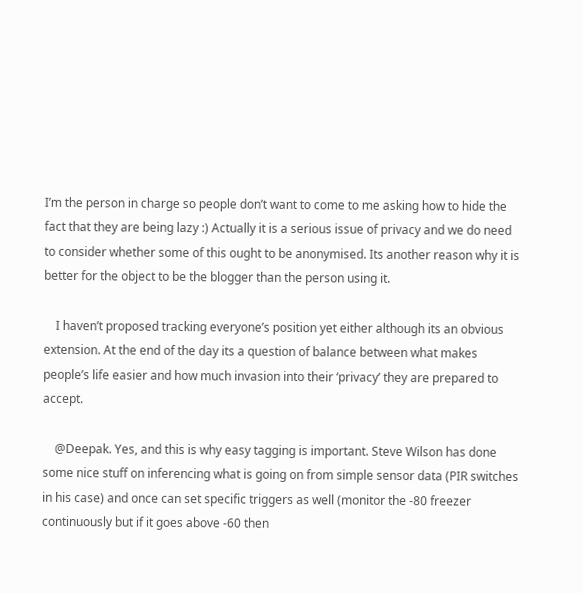I’m the person in charge so people don’t want to come to me asking how to hide the fact that they are being lazy :) Actually it is a serious issue of privacy and we do need to consider whether some of this ought to be anonymised. Its another reason why it is better for the object to be the blogger than the person using it.

    I haven’t proposed tracking everyone’s position yet either although its an obvious extension. At the end of the day its a question of balance between what makes people’s life easier and how much invasion into their ‘privacy’ they are prepared to accept.

    @Deepak. Yes, and this is why easy tagging is important. Steve Wilson has done some nice stuff on inferencing what is going on from simple sensor data (PIR switches in his case) and once can set specific triggers as well (monitor the -80 freezer continuously but if it goes above -60 then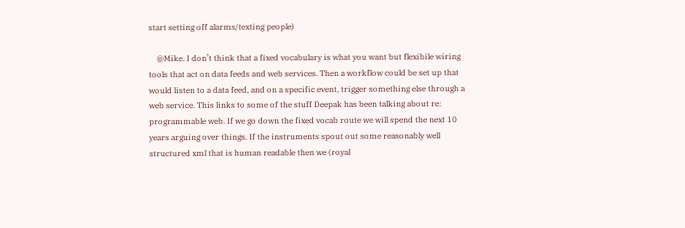start setting off alarms/texting people)

    @Mike. I don’t think that a fixed vocabulary is what you want but flexibile wiring tools that act on data feeds and web services. Then a workflow could be set up that would listen to a data feed, and on a specific event, trigger something else through a web service. This links to some of the stuff Deepak has been talking about re: programmable web. If we go down the fixed vocab route we will spend the next 10 years arguing over things. If the instruments spout out some reasonably well structured xml that is human readable then we (royal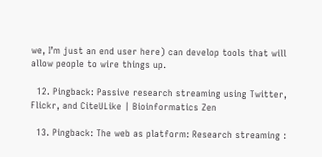we, I’m just an end user here) can develop tools that will allow people to wire things up.

  12. Pingback: Passive research streaming using Twitter, Flickr, and CiteULike | Bioinformatics Zen

  13. Pingback: The web as platform: Research streaming :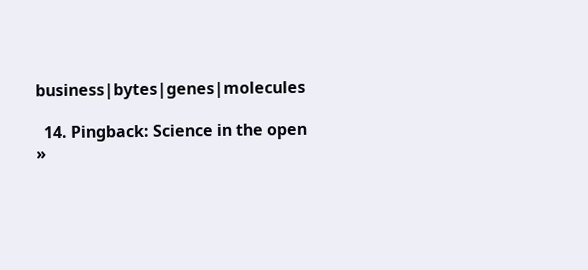business|bytes|genes|molecules

  14. Pingback: Science in the open »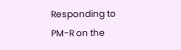Responding to PM-R on the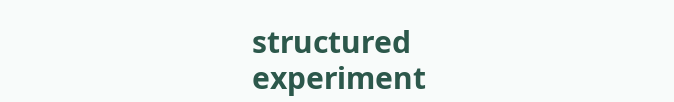structured experiment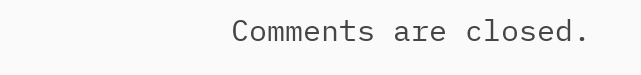Comments are closed.